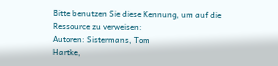Bitte benutzen Sie diese Kennung, um auf die Ressource zu verweisen:
Autoren: Sistermans, Tom
Hartke,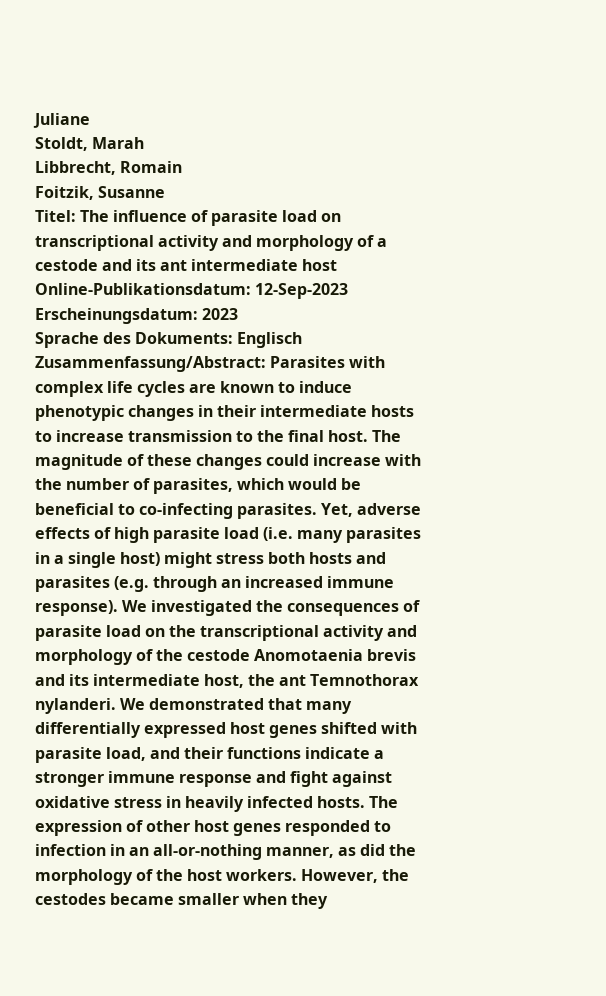Juliane
Stoldt, Marah
Libbrecht, Romain
Foitzik, Susanne
Titel: The influence of parasite load on transcriptional activity and morphology of a cestode and its ant intermediate host
Online-Publikationsdatum: 12-Sep-2023
Erscheinungsdatum: 2023
Sprache des Dokuments: Englisch
Zusammenfassung/Abstract: Parasites with complex life cycles are known to induce phenotypic changes in their intermediate hosts to increase transmission to the final host. The magnitude of these changes could increase with the number of parasites, which would be beneficial to co-infecting parasites. Yet, adverse effects of high parasite load (i.e. many parasites in a single host) might stress both hosts and parasites (e.g. through an increased immune response). We investigated the consequences of parasite load on the transcriptional activity and morphology of the cestode Anomotaenia brevis and its intermediate host, the ant Temnothorax nylanderi. We demonstrated that many differentially expressed host genes shifted with parasite load, and their functions indicate a stronger immune response and fight against oxidative stress in heavily infected hosts. The expression of other host genes responded to infection in an all-or-nothing manner, as did the morphology of the host workers. However, the cestodes became smaller when they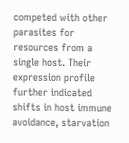competed with other parasites for resources from a single host. Their expression profile further indicated shifts in host immune avoidance, starvation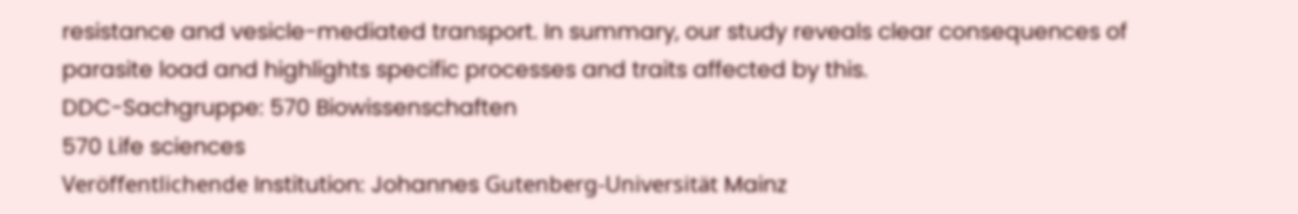resistance and vesicle-mediated transport. In summary, our study reveals clear consequences of parasite load and highlights specific processes and traits affected by this.
DDC-Sachgruppe: 570 Biowissenschaften
570 Life sciences
Veröffentlichende Institution: Johannes Gutenberg-Universität Mainz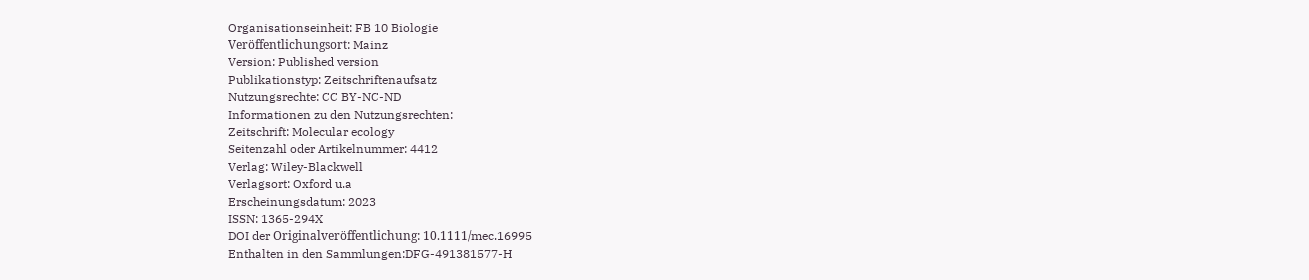Organisationseinheit: FB 10 Biologie
Veröffentlichungsort: Mainz
Version: Published version
Publikationstyp: Zeitschriftenaufsatz
Nutzungsrechte: CC BY-NC-ND
Informationen zu den Nutzungsrechten:
Zeitschrift: Molecular ecology
Seitenzahl oder Artikelnummer: 4412
Verlag: Wiley-Blackwell
Verlagsort: Oxford u.a
Erscheinungsdatum: 2023
ISSN: 1365-294X
DOI der Originalveröffentlichung: 10.1111/mec.16995
Enthalten in den Sammlungen:DFG-491381577-H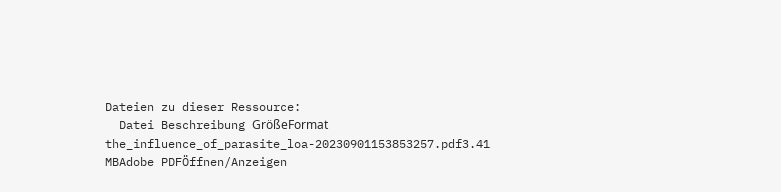Dateien zu dieser Ressource:
  Datei Beschreibung GrößeFormat
the_influence_of_parasite_loa-20230901153853257.pdf3.41 MBAdobe PDFÖffnen/Anzeigen